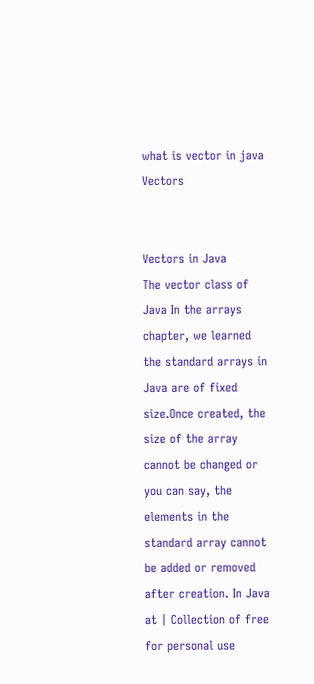what is vector in java Vectors


Vectors in Java
The vector class of Java In the arrays chapter, we learned the standard arrays in Java are of fixed size.Once created, the size of the array cannot be changed or you can say, the elements in the standard array cannot be added or removed after creation. In Java
at | Collection of free for personal use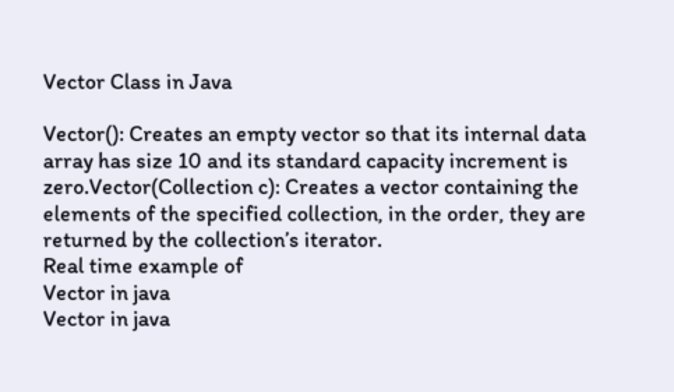Vector Class in Java

Vector(): Creates an empty vector so that its internal data array has size 10 and its standard capacity increment is zero.Vector(Collection c): Creates a vector containing the elements of the specified collection, in the order, they are returned by the collection’s iterator.
Real time example of
Vector in java
Vector in java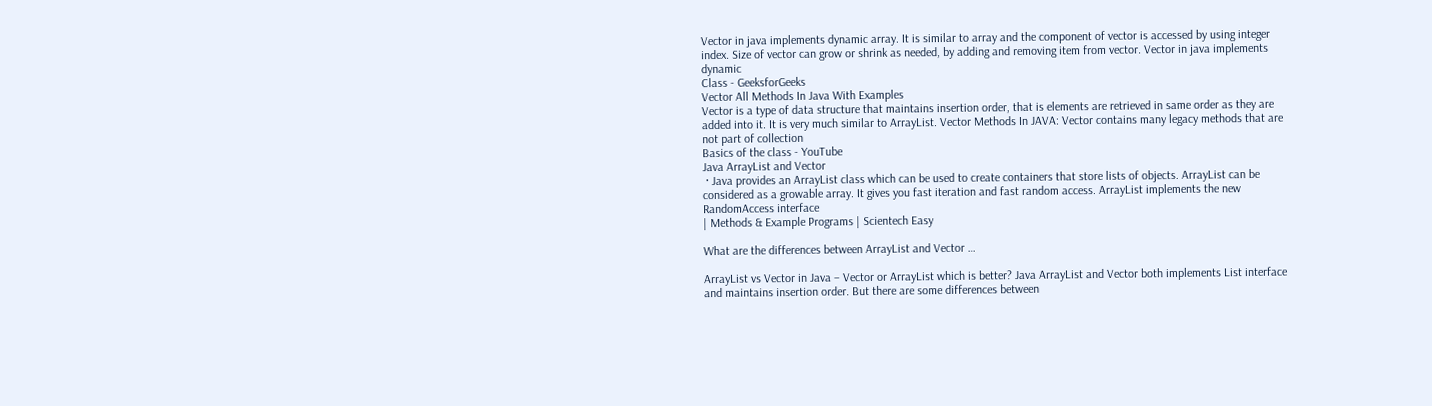Vector in java implements dynamic array. It is similar to array and the component of vector is accessed by using integer index. Size of vector can grow or shrink as needed, by adding and removing item from vector. Vector in java implements dynamic
Class - GeeksforGeeks
Vector All Methods In Java With Examples
Vector is a type of data structure that maintains insertion order, that is elements are retrieved in same order as they are added into it. It is very much similar to ArrayList. Vector Methods In JAVA: Vector contains many legacy methods that are not part of collection
Basics of the class - YouTube
Java ArrayList and Vector
 · Java provides an ArrayList class which can be used to create containers that store lists of objects. ArrayList can be considered as a growable array. It gives you fast iteration and fast random access. ArrayList implements the new RandomAccess interface
| Methods & Example Programs | Scientech Easy

What are the differences between ArrayList and Vector …

ArrayList vs Vector in Java – Vector or ArrayList which is better? Java ArrayList and Vector both implements List interface and maintains insertion order. But there are some differences between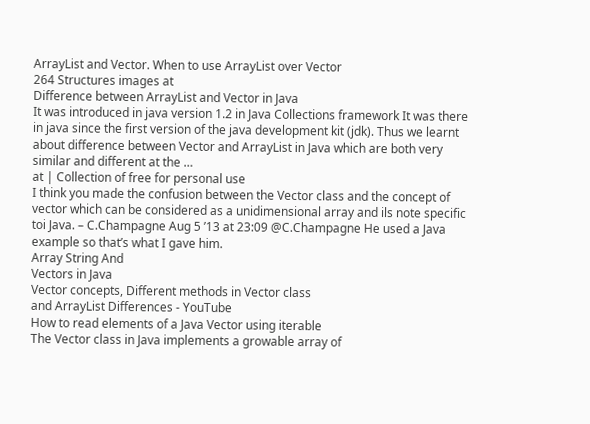ArrayList and Vector. When to use ArrayList over Vector
264 Structures images at
Difference between ArrayList and Vector in Java
It was introduced in java version 1.2 in Java Collections framework It was there in java since the first version of the java development kit (jdk). Thus we learnt about difference between Vector and ArrayList in Java which are both very similar and different at the …
at | Collection of free for personal use
I think you made the confusion between the Vector class and the concept of vector which can be considered as a unidimensional array and ils note specific toi Java. – C.Champagne Aug 5 ’13 at 23:09 @C.Champagne He used a Java example so that’s what I gave him.
Array String And
Vectors in Java
Vector concepts, Different methods in Vector class
and ArrayList Differences - YouTube
How to read elements of a Java Vector using iterable
The Vector class in Java implements a growable array of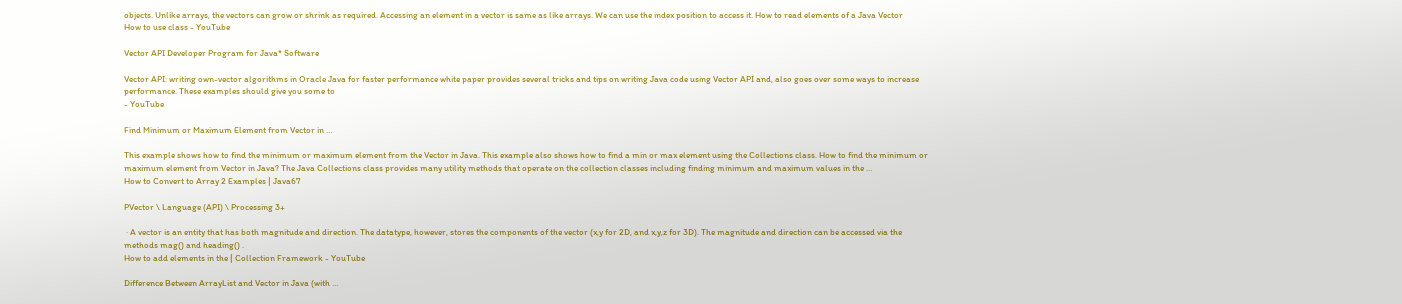objects. Unlike arrays, the vectors can grow or shrink as required. Accessing an element in a vector is same as like arrays. We can use the index position to access it. How to read elements of a Java Vector
How to use class - YouTube

Vector API Developer Program for Java* Software

Vector API: writing own-vector algorithms in Oracle Java for faster performance white paper provides several tricks and tips on writing Java code using Vector API and, also goes over some ways to increase performance. These examples should give you some to
- YouTube

Find Minimum or Maximum Element from Vector in …

This example shows how to find the minimum or maximum element from the Vector in Java. This example also shows how to find a min or max element using the Collections class. How to find the minimum or maximum element from Vector in Java? The Java Collections class provides many utility methods that operate on the collection classes including finding minimum and maximum values in the …
How to Convert to Array 2 Examples | Java67

PVector \ Language (API) \ Processing 3+

 · A vector is an entity that has both magnitude and direction. The datatype, however, stores the components of the vector (x,y for 2D, and x,y,z for 3D). The magnitude and direction can be accessed via the methods mag() and heading() .
How to add elements in the | Collection Framework - YouTube

Difference Between ArrayList and Vector in Java (with …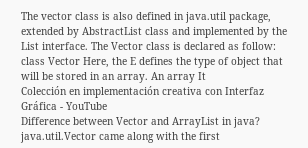The vector class is also defined in java.util package, extended by AbstractList class and implemented by the List interface. The Vector class is declared as follow: class Vector Here, the E defines the type of object that will be stored in an array. An array It
Colección en implementación creativa con Interfaz Gráfica - YouTube
Difference between Vector and ArrayList in java?
java.util.Vector came along with the first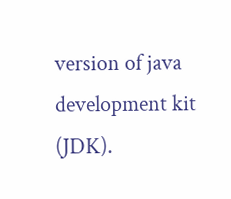version of java development kit (JDK).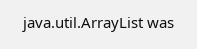java.util.ArrayList was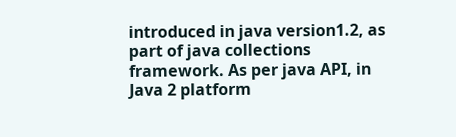introduced in java version1.2, as part of java collections framework. As per java API, in Java 2 platform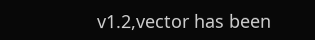v1.2,vector has been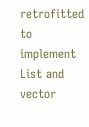retrofitted to implement List and vector